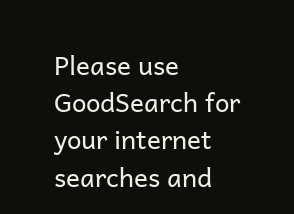Please use GoodSearch for your internet searches and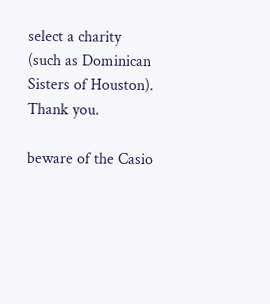select a charity (such as Dominican Sisters of Houston). Thank you.

beware of the Casio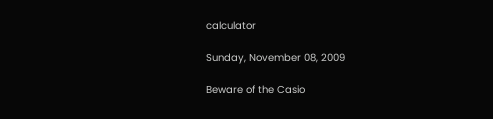calculator

Sunday, November 08, 2009

Beware of the Casio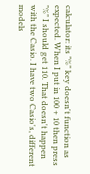calculator: its "%" key doesn't function as expected. When I put in 100 + 10 then press "%" I should get 110. That doesn't happen with the Casio. I have two Casio's, different models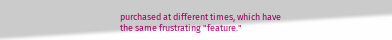purchased at different times, which have the same frustrating "feature."